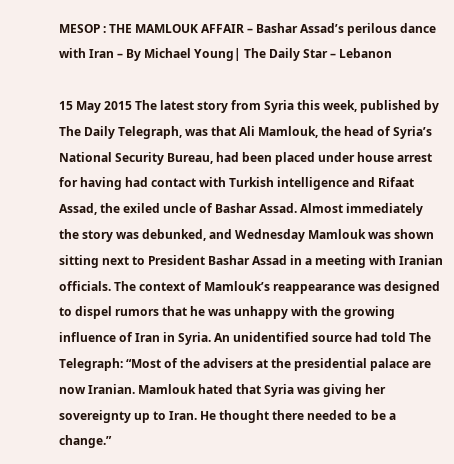MESOP : THE MAMLOUK AFFAIR – Bashar Assad’s perilous dance with Iran – By Michael Young| The Daily Star – Lebanon

15 May 2015 The latest story from Syria this week, published by The Daily Telegraph, was that Ali Mamlouk, the head of Syria’s National Security Bureau, had been placed under house arrest for having had contact with Turkish intelligence and Rifaat Assad, the exiled uncle of Bashar Assad. Almost immediately the story was debunked, and Wednesday Mamlouk was shown sitting next to President Bashar Assad in a meeting with Iranian officials. The context of Mamlouk’s reappearance was designed to dispel rumors that he was unhappy with the growing influence of Iran in Syria. An unidentified source had told The Telegraph: “Most of the advisers at the presidential palace are now Iranian. Mamlouk hated that Syria was giving her sovereignty up to Iran. He thought there needed to be a change.”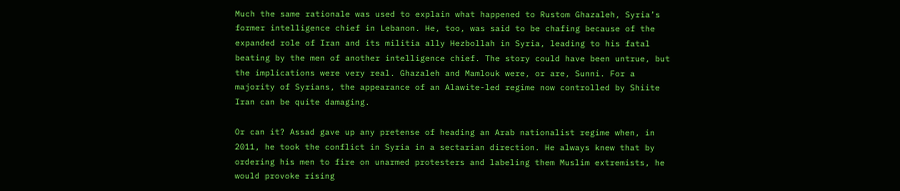Much the same rationale was used to explain what happened to Rustom Ghazaleh, Syria’s former intelligence chief in Lebanon. He, too, was said to be chafing because of the expanded role of Iran and its militia ally Hezbollah in Syria, leading to his fatal beating by the men of another intelligence chief. The story could have been untrue, but the implications were very real. Ghazaleh and Mamlouk were, or are, Sunni. For a majority of Syrians, the appearance of an Alawite-led regime now controlled by Shiite Iran can be quite damaging.

Or can it? Assad gave up any pretense of heading an Arab nationalist regime when, in 2011, he took the conflict in Syria in a sectarian direction. He always knew that by ordering his men to fire on unarmed protesters and labeling them Muslim extremists, he would provoke rising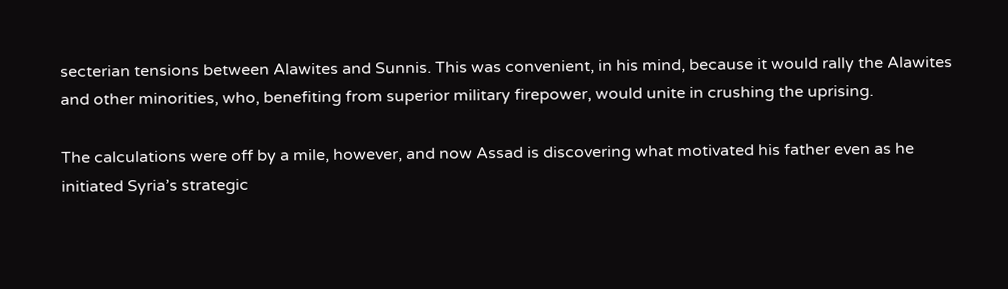secterian tensions between Alawites and Sunnis. This was convenient, in his mind, because it would rally the Alawites and other minorities, who, benefiting from superior military firepower, would unite in crushing the uprising.

The calculations were off by a mile, however, and now Assad is discovering what motivated his father even as he initiated Syria’s strategic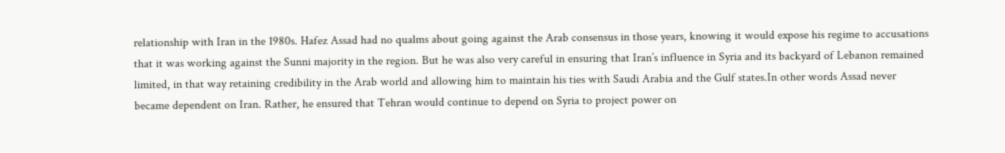relationship with Iran in the 1980s. Hafez Assad had no qualms about going against the Arab consensus in those years, knowing it would expose his regime to accusations that it was working against the Sunni majority in the region. But he was also very careful in ensuring that Iran’s influence in Syria and its backyard of Lebanon remained limited, in that way retaining credibility in the Arab world and allowing him to maintain his ties with Saudi Arabia and the Gulf states.In other words Assad never became dependent on Iran. Rather, he ensured that Tehran would continue to depend on Syria to project power on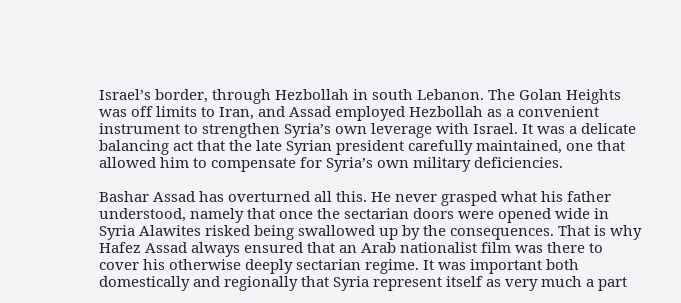Israel’s border, through Hezbollah in south Lebanon. The Golan Heights was off limits to Iran, and Assad employed Hezbollah as a convenient instrument to strengthen Syria’s own leverage with Israel. It was a delicate balancing act that the late Syrian president carefully maintained, one that allowed him to compensate for Syria’s own military deficiencies.

Bashar Assad has overturned all this. He never grasped what his father understood, namely that once the sectarian doors were opened wide in Syria Alawites risked being swallowed up by the consequences. That is why Hafez Assad always ensured that an Arab nationalist film was there to cover his otherwise deeply sectarian regime. It was important both domestically and regionally that Syria represent itself as very much a part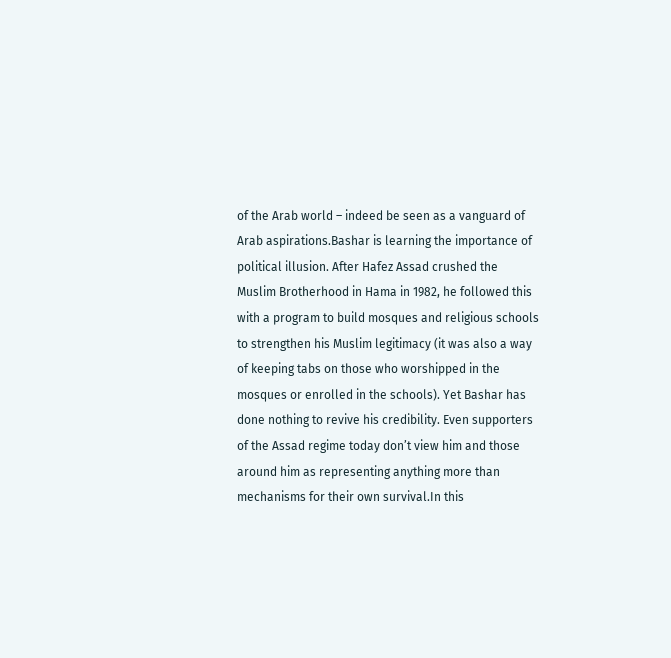of the Arab world – indeed be seen as a vanguard of Arab aspirations.Bashar is learning the importance of political illusion. After Hafez Assad crushed the Muslim Brotherhood in Hama in 1982, he followed this with a program to build mosques and religious schools to strengthen his Muslim legitimacy (it was also a way of keeping tabs on those who worshipped in the mosques or enrolled in the schools). Yet Bashar has done nothing to revive his credibility. Even supporters of the Assad regime today don’t view him and those around him as representing anything more than mechanisms for their own survival.In this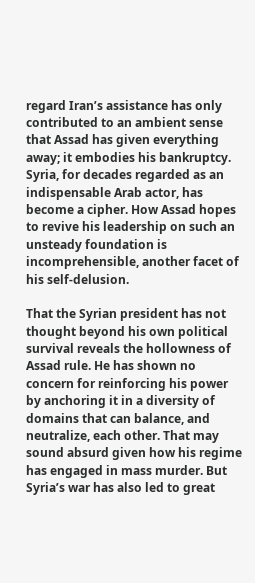regard Iran’s assistance has only contributed to an ambient sense that Assad has given everything away; it embodies his bankruptcy. Syria, for decades regarded as an indispensable Arab actor, has become a cipher. How Assad hopes to revive his leadership on such an unsteady foundation is incomprehensible, another facet of his self-delusion.

That the Syrian president has not thought beyond his own political survival reveals the hollowness of Assad rule. He has shown no concern for reinforcing his power by anchoring it in a diversity of domains that can balance, and neutralize, each other. That may sound absurd given how his regime has engaged in mass murder. But Syria’s war has also led to great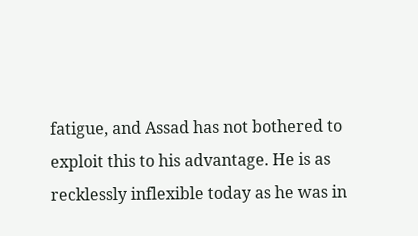fatigue, and Assad has not bothered to exploit this to his advantage. He is as recklessly inflexible today as he was in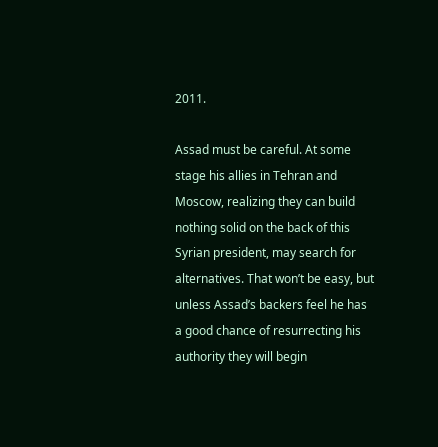2011.

Assad must be careful. At some stage his allies in Tehran and Moscow, realizing they can build nothing solid on the back of this Syrian president, may search for alternatives. That won’t be easy, but unless Assad’s backers feel he has a good chance of resurrecting his authority they will begin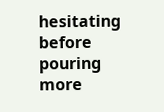hesitating before pouring more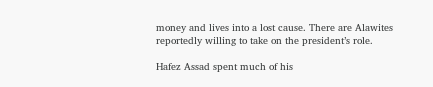money and lives into a lost cause. There are Alawites reportedly willing to take on the president’s role.

Hafez Assad spent much of his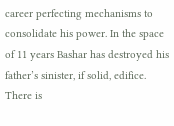career perfecting mechanisms to consolidate his power. In the space of 11 years Bashar has destroyed his father’s sinister, if solid, edifice. There is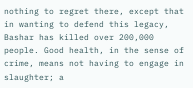nothing to regret there, except that in wanting to defend this legacy, Bashar has killed over 200,000 people. Good health, in the sense of crime, means not having to engage in slaughter; a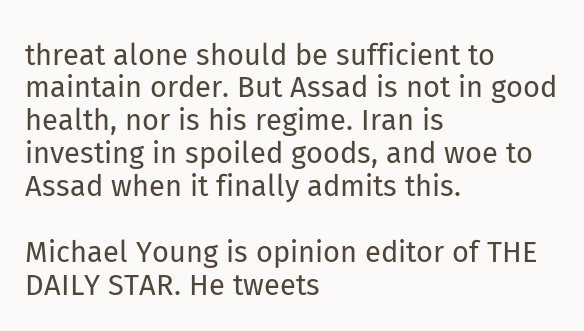threat alone should be sufficient to maintain order. But Assad is not in good health, nor is his regime. Iran is investing in spoiled goods, and woe to Assad when it finally admits this.

Michael Young is opinion editor of THE DAILY STAR. He tweets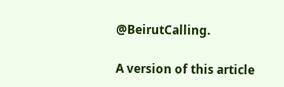@BeirutCalling.

A version of this article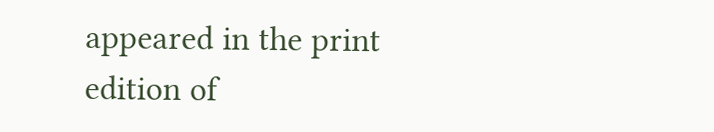appeared in the print edition of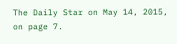The Daily Star on May 14, 2015, on page 7.